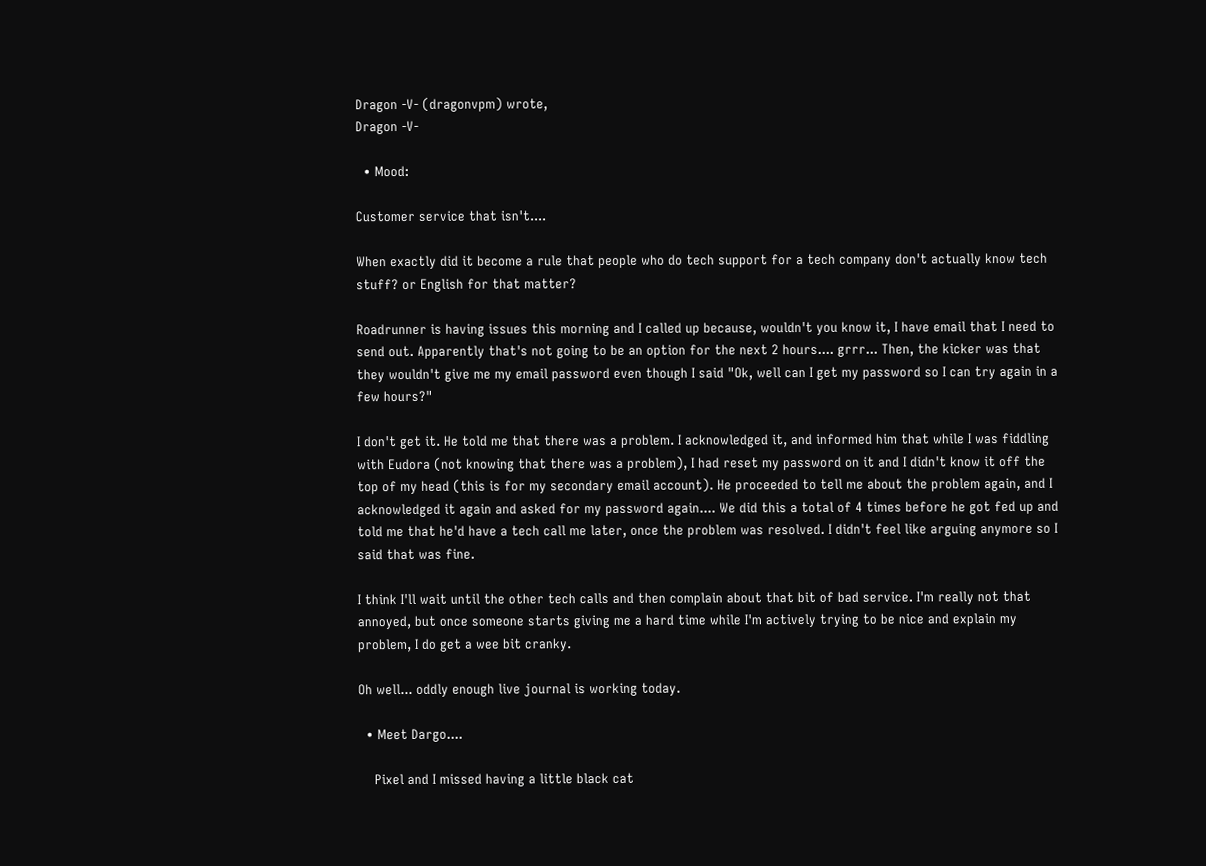Dragon -V- (dragonvpm) wrote,
Dragon -V-

  • Mood:

Customer service that isn't....

When exactly did it become a rule that people who do tech support for a tech company don't actually know tech stuff? or English for that matter?

Roadrunner is having issues this morning and I called up because, wouldn't you know it, I have email that I need to send out. Apparently that's not going to be an option for the next 2 hours.... grrr... Then, the kicker was that they wouldn't give me my email password even though I said "Ok, well can I get my password so I can try again in a few hours?"

I don't get it. He told me that there was a problem. I acknowledged it, and informed him that while I was fiddling with Eudora (not knowing that there was a problem), I had reset my password on it and I didn't know it off the top of my head (this is for my secondary email account). He proceeded to tell me about the problem again, and I acknowledged it again and asked for my password again.... We did this a total of 4 times before he got fed up and told me that he'd have a tech call me later, once the problem was resolved. I didn't feel like arguing anymore so I said that was fine.

I think I'll wait until the other tech calls and then complain about that bit of bad service. I'm really not that annoyed, but once someone starts giving me a hard time while I'm actively trying to be nice and explain my problem, I do get a wee bit cranky.

Oh well... oddly enough live journal is working today.

  • Meet Dargo....

    Pixel and I missed having a little black cat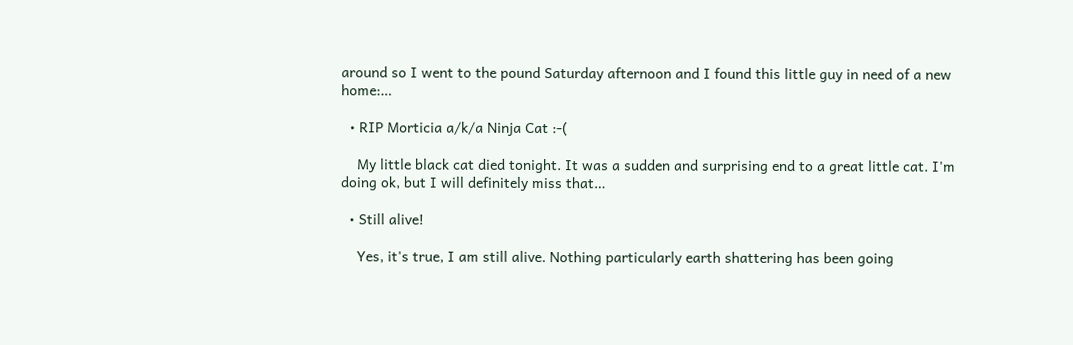around so I went to the pound Saturday afternoon and I found this little guy in need of a new home:…

  • RIP Morticia a/k/a Ninja Cat :-(

    My little black cat died tonight. It was a sudden and surprising end to a great little cat. I'm doing ok, but I will definitely miss that…

  • Still alive!

    Yes, it's true, I am still alive. Nothing particularly earth shattering has been going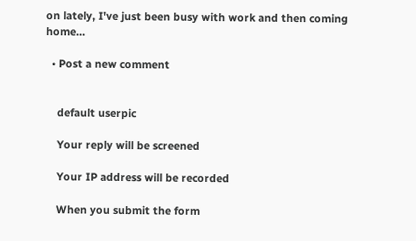on lately, I've just been busy with work and then coming home…

  • Post a new comment


    default userpic

    Your reply will be screened

    Your IP address will be recorded

    When you submit the form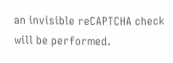an invisible reCAPTCHA check will be performed.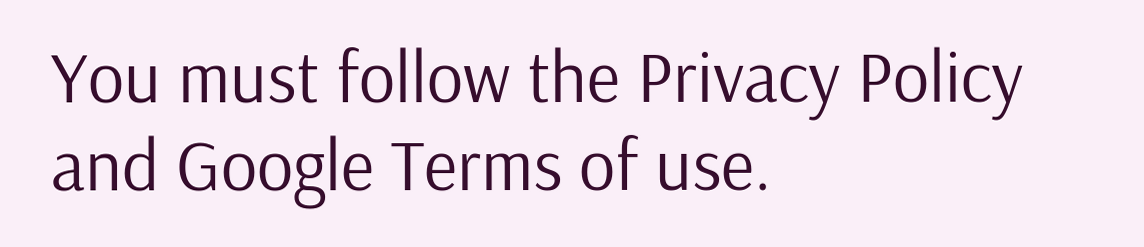You must follow the Privacy Policy and Google Terms of use.